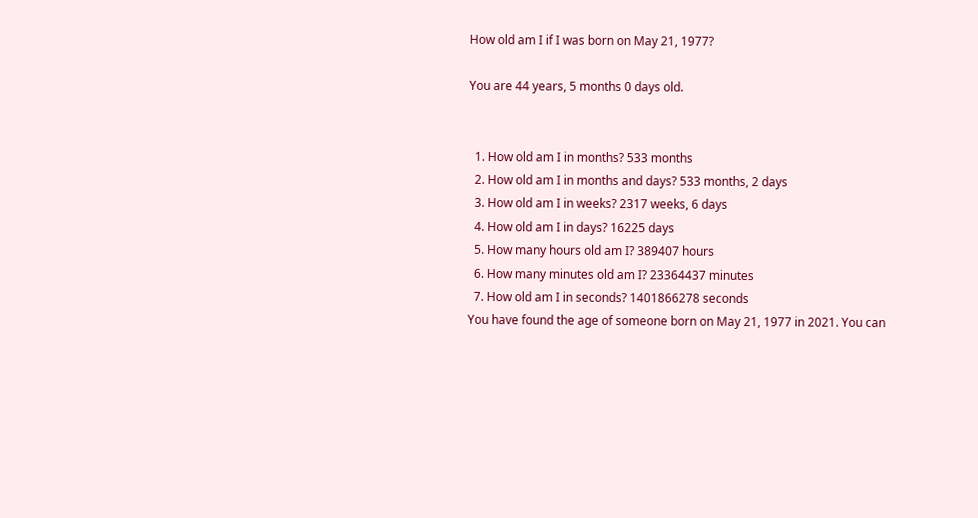How old am I if I was born on May 21, 1977?

You are 44 years, 5 months 0 days old.


  1. How old am I in months? 533 months
  2. How old am I in months and days? 533 months, 2 days
  3. How old am I in weeks? 2317 weeks, 6 days
  4. How old am I in days? 16225 days
  5. How many hours old am I? 389407 hours
  6. How many minutes old am I? 23364437 minutes
  7. How old am I in seconds? 1401866278 seconds
You have found the age of someone born on May 21, 1977 in 2021. You can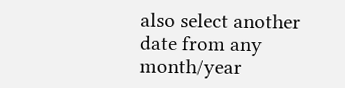also select another date from any month/year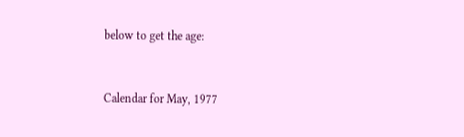below to get the age:


Calendar for May, 1977